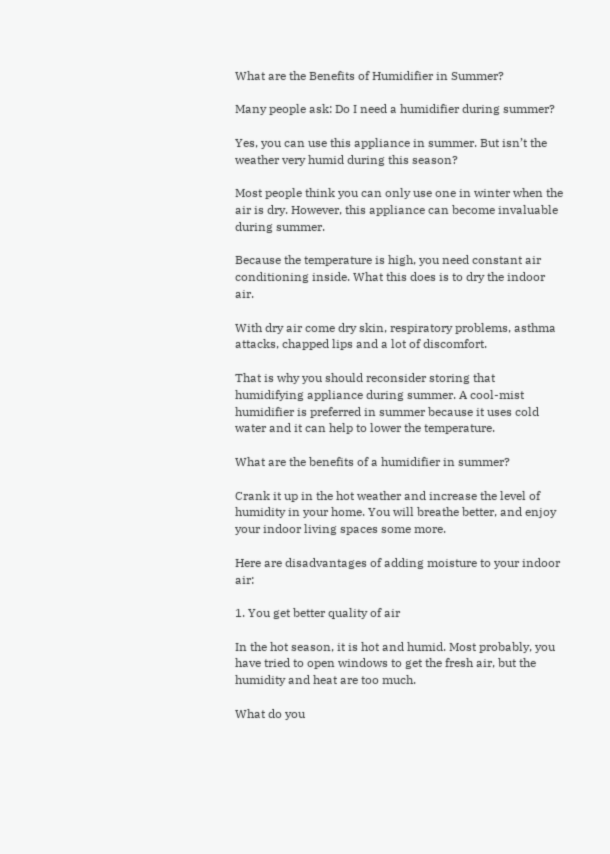What are the Benefits of Humidifier in Summer?

Many people ask: Do I need a humidifier during summer?

Yes, you can use this appliance in summer. But isn’t the weather very humid during this season?

Most people think you can only use one in winter when the air is dry. However, this appliance can become invaluable during summer.

Because the temperature is high, you need constant air conditioning inside. What this does is to dry the indoor air.

With dry air come dry skin, respiratory problems, asthma attacks, chapped lips and a lot of discomfort.

That is why you should reconsider storing that humidifying appliance during summer. A cool-mist humidifier is preferred in summer because it uses cold water and it can help to lower the temperature.

What are the benefits of a humidifier in summer?

Crank it up in the hot weather and increase the level of humidity in your home. You will breathe better, and enjoy your indoor living spaces some more.

Here are disadvantages of adding moisture to your indoor air:

1. You get better quality of air

In the hot season, it is hot and humid. Most probably, you have tried to open windows to get the fresh air, but the humidity and heat are too much.

What do you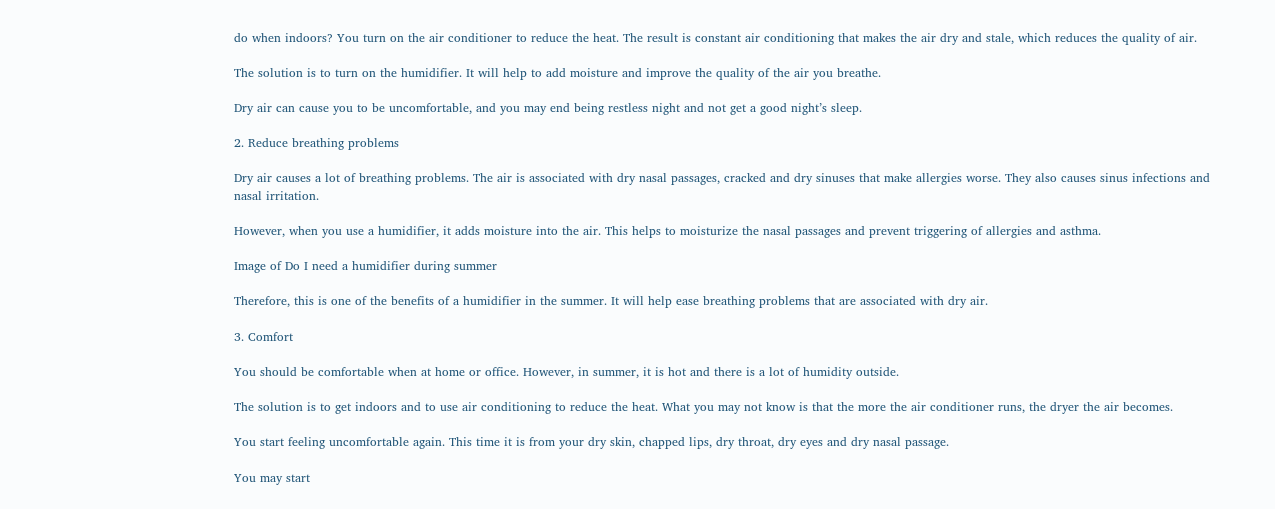do when indoors? You turn on the air conditioner to reduce the heat. The result is constant air conditioning that makes the air dry and stale, which reduces the quality of air.

The solution is to turn on the humidifier. It will help to add moisture and improve the quality of the air you breathe.

Dry air can cause you to be uncomfortable, and you may end being restless night and not get a good night’s sleep.

2. Reduce breathing problems

Dry air causes a lot of breathing problems. The air is associated with dry nasal passages, cracked and dry sinuses that make allergies worse. They also causes sinus infections and nasal irritation.

However, when you use a humidifier, it adds moisture into the air. This helps to moisturize the nasal passages and prevent triggering of allergies and asthma.

Image of Do I need a humidifier during summer

Therefore, this is one of the benefits of a humidifier in the summer. It will help ease breathing problems that are associated with dry air.

3. Comfort

You should be comfortable when at home or office. However, in summer, it is hot and there is a lot of humidity outside.

The solution is to get indoors and to use air conditioning to reduce the heat. What you may not know is that the more the air conditioner runs, the dryer the air becomes.

You start feeling uncomfortable again. This time it is from your dry skin, chapped lips, dry throat, dry eyes and dry nasal passage.

You may start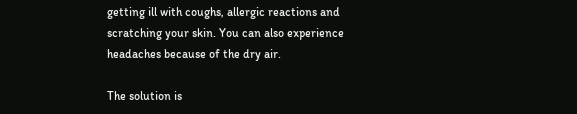getting ill with coughs, allergic reactions and scratching your skin. You can also experience headaches because of the dry air.

The solution is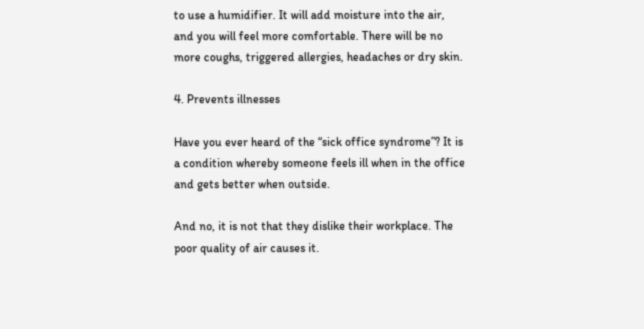to use a humidifier. It will add moisture into the air, and you will feel more comfortable. There will be no more coughs, triggered allergies, headaches or dry skin.

4. Prevents illnesses

Have you ever heard of the “sick office syndrome”? It is a condition whereby someone feels ill when in the office and gets better when outside.

And no, it is not that they dislike their workplace. The poor quality of air causes it.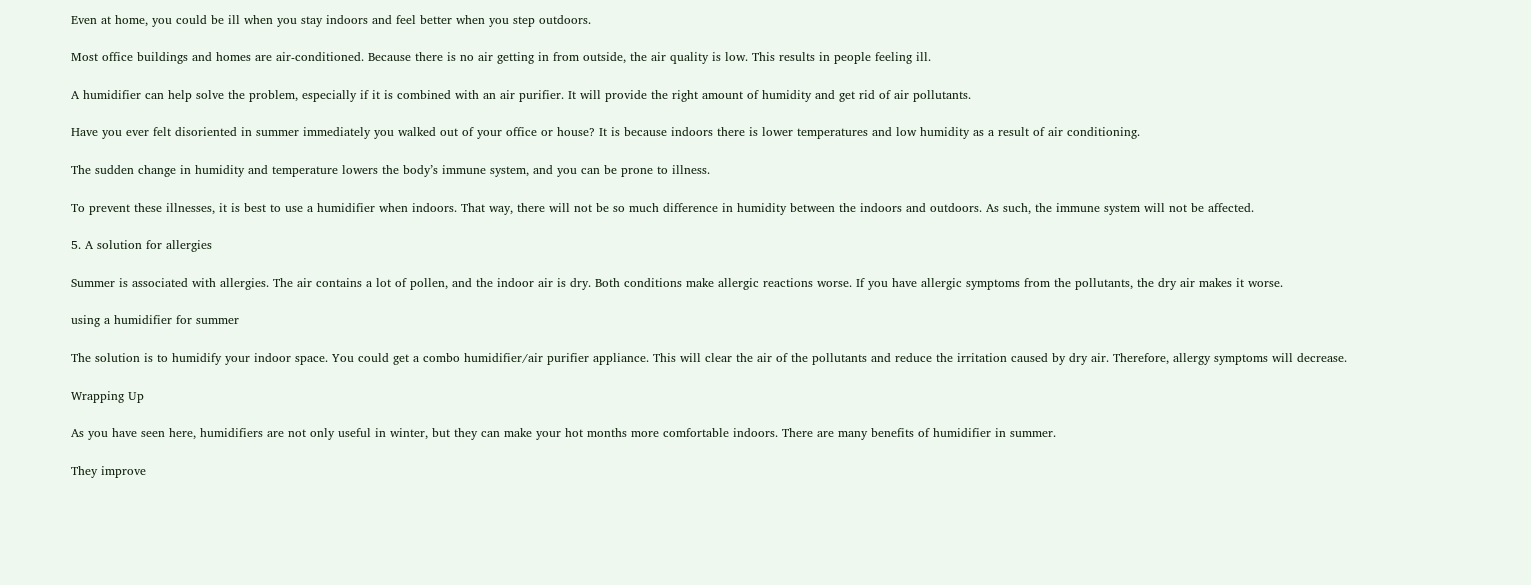Even at home, you could be ill when you stay indoors and feel better when you step outdoors.

Most office buildings and homes are air-conditioned. Because there is no air getting in from outside, the air quality is low. This results in people feeling ill.

A humidifier can help solve the problem, especially if it is combined with an air purifier. It will provide the right amount of humidity and get rid of air pollutants.

Have you ever felt disoriented in summer immediately you walked out of your office or house? It is because indoors there is lower temperatures and low humidity as a result of air conditioning.

The sudden change in humidity and temperature lowers the body’s immune system, and you can be prone to illness.

To prevent these illnesses, it is best to use a humidifier when indoors. That way, there will not be so much difference in humidity between the indoors and outdoors. As such, the immune system will not be affected.

5. A solution for allergies

Summer is associated with allergies. The air contains a lot of pollen, and the indoor air is dry. Both conditions make allergic reactions worse. If you have allergic symptoms from the pollutants, the dry air makes it worse.

using a humidifier for summer

The solution is to humidify your indoor space. You could get a combo humidifier/air purifier appliance. This will clear the air of the pollutants and reduce the irritation caused by dry air. Therefore, allergy symptoms will decrease.

Wrapping Up

As you have seen here, humidifiers are not only useful in winter, but they can make your hot months more comfortable indoors. There are many benefits of humidifier in summer.

They improve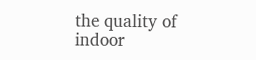the quality of indoor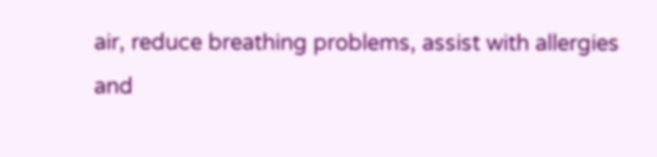air, reduce breathing problems, assist with allergies and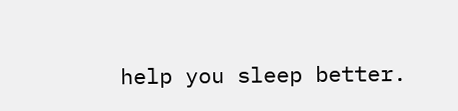help you sleep better.